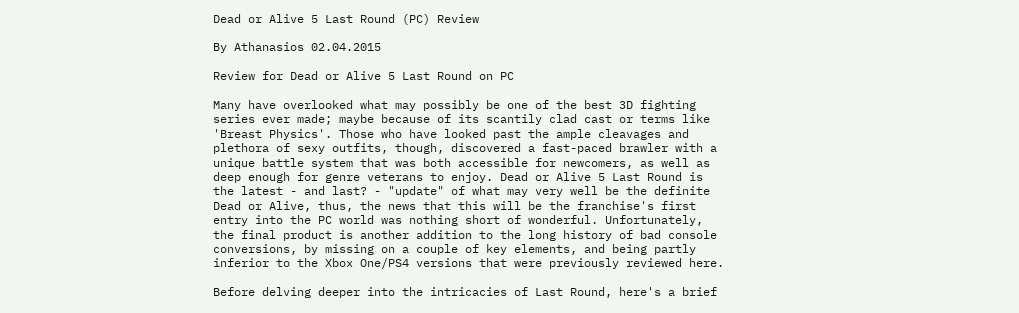Dead or Alive 5 Last Round (PC) Review

By Athanasios 02.04.2015

Review for Dead or Alive 5 Last Round on PC

Many have overlooked what may possibly be one of the best 3D fighting series ever made; maybe because of its scantily clad cast or terms like 'Breast Physics'. Those who have looked past the ample cleavages and plethora of sexy outfits, though, discovered a fast-paced brawler with a unique battle system that was both accessible for newcomers, as well as deep enough for genre veterans to enjoy. Dead or Alive 5 Last Round is the latest - and last? - "update" of what may very well be the definite Dead or Alive, thus, the news that this will be the franchise's first entry into the PC world was nothing short of wonderful. Unfortunately, the final product is another addition to the long history of bad console conversions, by missing on a couple of key elements, and being partly inferior to the Xbox One/PS4 versions that were previously reviewed here.

Before delving deeper into the intricacies of Last Round, here's a brief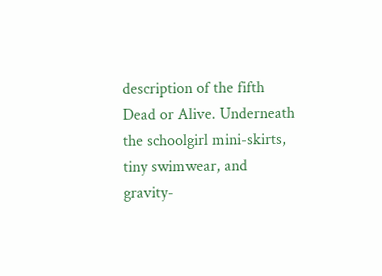description of the fifth Dead or Alive. Underneath the schoolgirl mini-skirts, tiny swimwear, and gravity-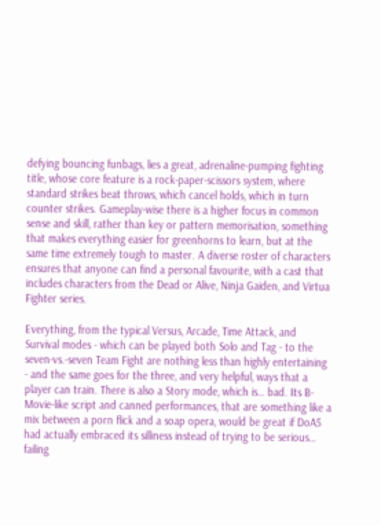defying bouncing funbags, lies a great, adrenaline-pumping fighting title, whose core feature is a rock-paper-scissors system, where standard strikes beat throws, which cancel holds, which in turn counter strikes. Gameplay-wise there is a higher focus in common sense and skill, rather than key or pattern memorisation, something that makes everything easier for greenhorns to learn, but at the same time extremely tough to master. A diverse roster of characters ensures that anyone can find a personal favourite, with a cast that includes characters from the Dead or Alive, Ninja Gaiden, and Virtua Fighter series.

Everything, from the typical Versus, Arcade, Time Attack, and Survival modes - which can be played both Solo and Tag - to the seven-vs.-seven Team Fight are nothing less than highly entertaining - and the same goes for the three, and very helpful, ways that a player can train. There is also a Story mode, which is… bad. Its B-Movie-like script and canned performances, that are something like a mix between a porn flick and a soap opera, would be great if DoA5 had actually embraced its silliness instead of trying to be serious… failing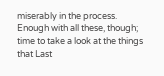miserably in the process. Enough with all these, though; time to take a look at the things that Last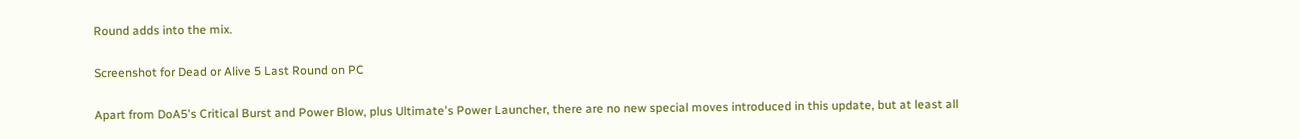Round adds into the mix.

Screenshot for Dead or Alive 5 Last Round on PC

Apart from DoA5's Critical Burst and Power Blow, plus Ultimate's Power Launcher, there are no new special moves introduced in this update, but at least all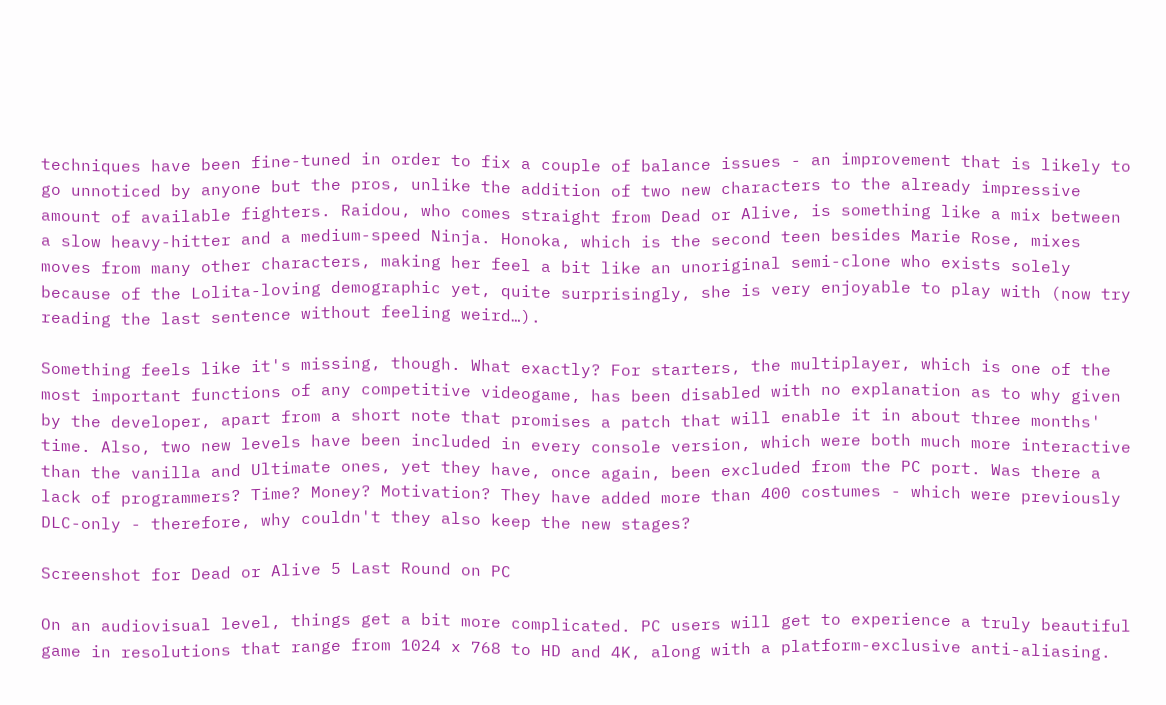techniques have been fine-tuned in order to fix a couple of balance issues - an improvement that is likely to go unnoticed by anyone but the pros, unlike the addition of two new characters to the already impressive amount of available fighters. Raidou, who comes straight from Dead or Alive, is something like a mix between a slow heavy-hitter and a medium-speed Ninja. Honoka, which is the second teen besides Marie Rose, mixes moves from many other characters, making her feel a bit like an unoriginal semi-clone who exists solely because of the Lolita-loving demographic yet, quite surprisingly, she is very enjoyable to play with (now try reading the last sentence without feeling weird…).

Something feels like it's missing, though. What exactly? For starters, the multiplayer, which is one of the most important functions of any competitive videogame, has been disabled with no explanation as to why given by the developer, apart from a short note that promises a patch that will enable it in about three months' time. Also, two new levels have been included in every console version, which were both much more interactive than the vanilla and Ultimate ones, yet they have, once again, been excluded from the PC port. Was there a lack of programmers? Time? Money? Motivation? They have added more than 400 costumes - which were previously DLC-only - therefore, why couldn't they also keep the new stages?

Screenshot for Dead or Alive 5 Last Round on PC

On an audiovisual level, things get a bit more complicated. PC users will get to experience a truly beautiful game in resolutions that range from 1024 x 768 to HD and 4K, along with a platform-exclusive anti-aliasing.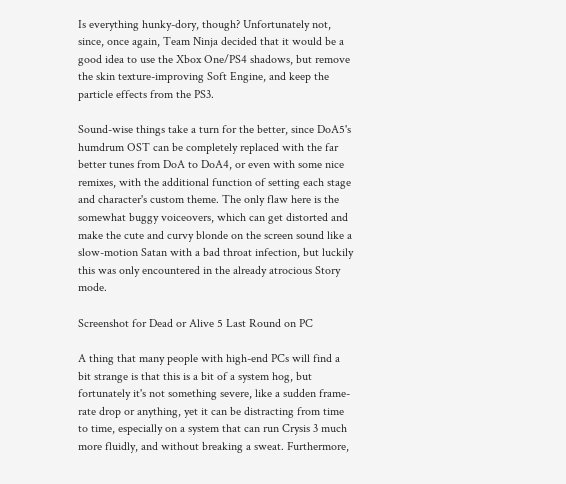Is everything hunky-dory, though? Unfortunately not, since, once again, Team Ninja decided that it would be a good idea to use the Xbox One/PS4 shadows, but remove the skin texture-improving Soft Engine, and keep the particle effects from the PS3.

Sound-wise things take a turn for the better, since DoA5's humdrum OST can be completely replaced with the far better tunes from DoA to DoA4, or even with some nice remixes, with the additional function of setting each stage and character's custom theme. The only flaw here is the somewhat buggy voiceovers, which can get distorted and make the cute and curvy blonde on the screen sound like a slow-motion Satan with a bad throat infection, but luckily this was only encountered in the already atrocious Story mode.

Screenshot for Dead or Alive 5 Last Round on PC

A thing that many people with high-end PCs will find a bit strange is that this is a bit of a system hog, but fortunately it's not something severe, like a sudden frame-rate drop or anything, yet it can be distracting from time to time, especially on a system that can run Crysis 3 much more fluidly, and without breaking a sweat. Furthermore,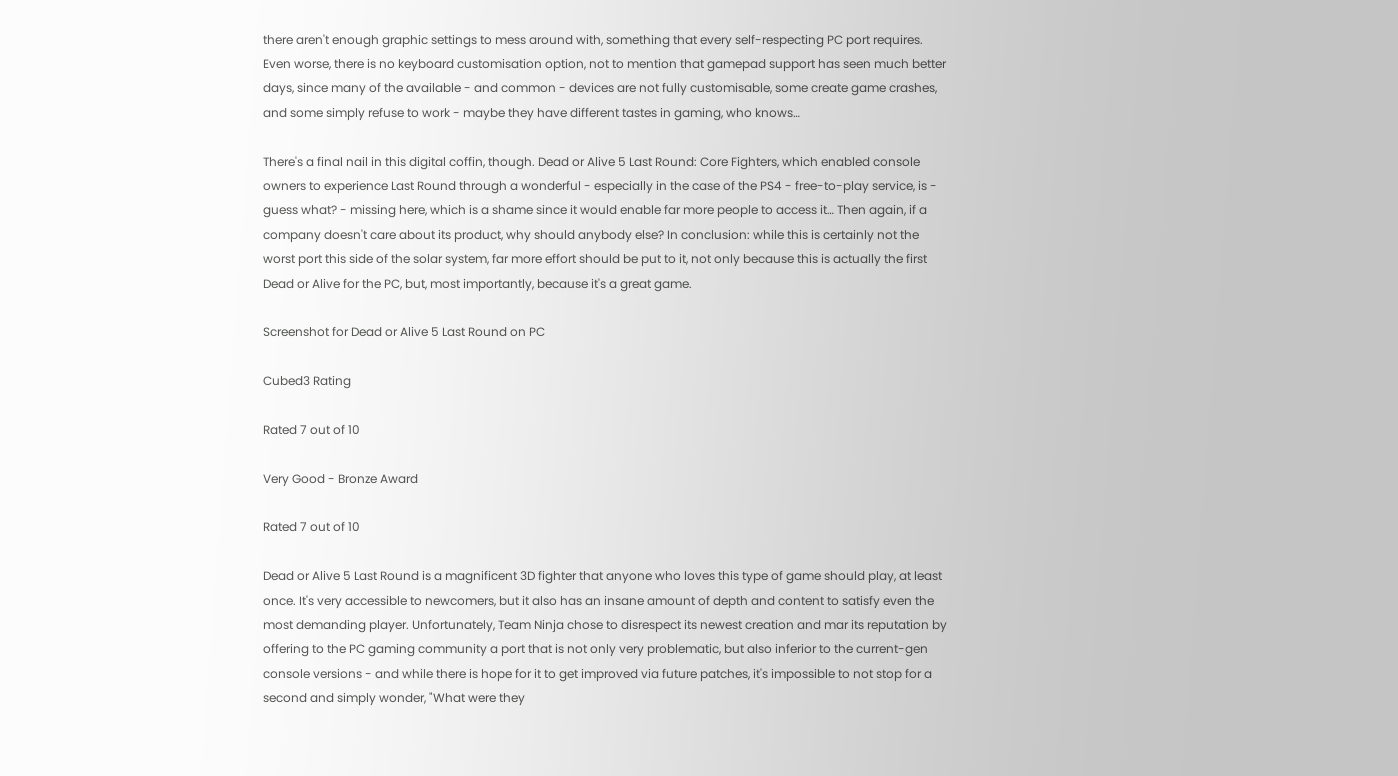there aren't enough graphic settings to mess around with, something that every self-respecting PC port requires. Even worse, there is no keyboard customisation option, not to mention that gamepad support has seen much better days, since many of the available - and common - devices are not fully customisable, some create game crashes, and some simply refuse to work - maybe they have different tastes in gaming, who knows…

There's a final nail in this digital coffin, though. Dead or Alive 5 Last Round: Core Fighters, which enabled console owners to experience Last Round through a wonderful - especially in the case of the PS4 - free-to-play service, is - guess what? - missing here, which is a shame since it would enable far more people to access it… Then again, if a company doesn't care about its product, why should anybody else? In conclusion: while this is certainly not the worst port this side of the solar system, far more effort should be put to it, not only because this is actually the first Dead or Alive for the PC, but, most importantly, because it's a great game.

Screenshot for Dead or Alive 5 Last Round on PC

Cubed3 Rating

Rated 7 out of 10

Very Good - Bronze Award

Rated 7 out of 10

Dead or Alive 5 Last Round is a magnificent 3D fighter that anyone who loves this type of game should play, at least once. It's very accessible to newcomers, but it also has an insane amount of depth and content to satisfy even the most demanding player. Unfortunately, Team Ninja chose to disrespect its newest creation and mar its reputation by offering to the PC gaming community a port that is not only very problematic, but also inferior to the current-gen console versions - and while there is hope for it to get improved via future patches, it's impossible to not stop for a second and simply wonder, "What were they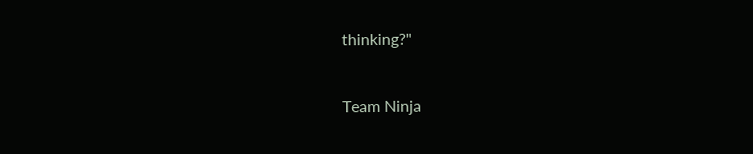thinking?"


Team Ninja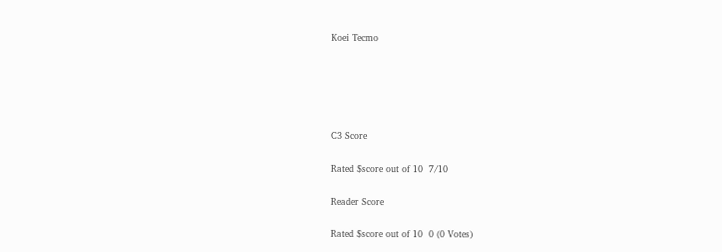Koei Tecmo





C3 Score

Rated $score out of 10  7/10

Reader Score

Rated $score out of 10  0 (0 Votes)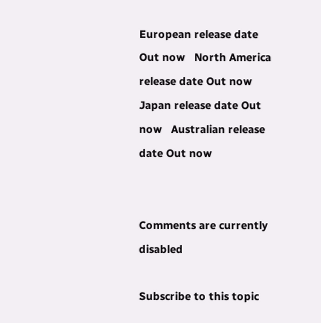European release date Out now   North America release date Out now   Japan release date Out now   Australian release date Out now


Comments are currently disabled

Subscribe to this topic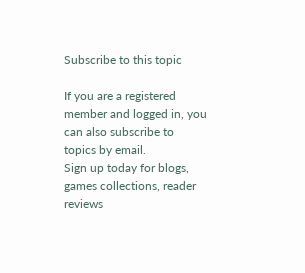Subscribe to this topic

If you are a registered member and logged in, you can also subscribe to topics by email.
Sign up today for blogs, games collections, reader reviews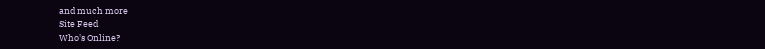and much more
Site Feed
Who's Online?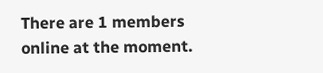There are 1 members online at the moment.